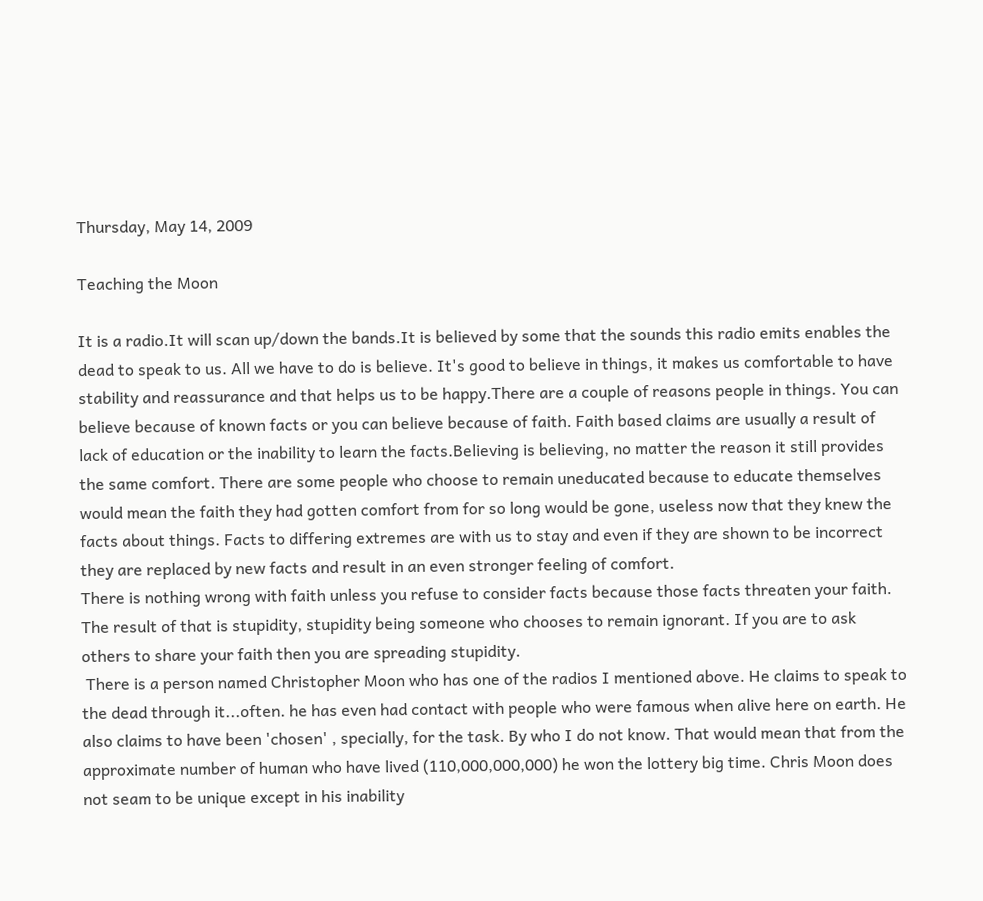Thursday, May 14, 2009

Teaching the Moon

It is a radio.It will scan up/down the bands.It is believed by some that the sounds this radio emits enables the dead to speak to us. All we have to do is believe. It's good to believe in things, it makes us comfortable to have stability and reassurance and that helps us to be happy.There are a couple of reasons people in things. You can believe because of known facts or you can believe because of faith. Faith based claims are usually a result of lack of education or the inability to learn the facts.Believing is believing, no matter the reason it still provides the same comfort. There are some people who choose to remain uneducated because to educate themselves would mean the faith they had gotten comfort from for so long would be gone, useless now that they knew the facts about things. Facts to differing extremes are with us to stay and even if they are shown to be incorrect they are replaced by new facts and result in an even stronger feeling of comfort.
There is nothing wrong with faith unless you refuse to consider facts because those facts threaten your faith. The result of that is stupidity, stupidity being someone who chooses to remain ignorant. If you are to ask others to share your faith then you are spreading stupidity.
 There is a person named Christopher Moon who has one of the radios I mentioned above. He claims to speak to the dead through it...often. he has even had contact with people who were famous when alive here on earth. He also claims to have been 'chosen' , specially, for the task. By who I do not know. That would mean that from the approximate number of human who have lived (110,000,000,000) he won the lottery big time. Chris Moon does not seam to be unique except in his inability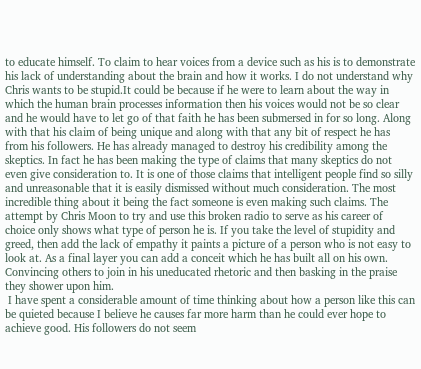to educate himself. To claim to hear voices from a device such as his is to demonstrate his lack of understanding about the brain and how it works. I do not understand why Chris wants to be stupid.It could be because if he were to learn about the way in which the human brain processes information then his voices would not be so clear and he would have to let go of that faith he has been submersed in for so long. Along with that his claim of being unique and along with that any bit of respect he has from his followers. He has already managed to destroy his credibility among the skeptics. In fact he has been making the type of claims that many skeptics do not even give consideration to. It is one of those claims that intelligent people find so silly and unreasonable that it is easily dismissed without much consideration. The most incredible thing about it being the fact someone is even making such claims. The attempt by Chris Moon to try and use this broken radio to serve as his career of choice only shows what type of person he is. If you take the level of stupidity and greed, then add the lack of empathy it paints a picture of a person who is not easy to look at. As a final layer you can add a conceit which he has built all on his own. Convincing others to join in his uneducated rhetoric and then basking in the praise they shower upon him.
 I have spent a considerable amount of time thinking about how a person like this can be quieted because I believe he causes far more harm than he could ever hope to achieve good. His followers do not seem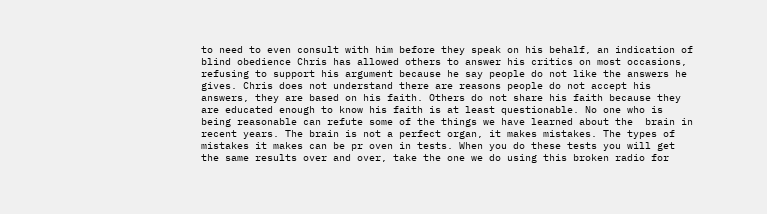to need to even consult with him before they speak on his behalf, an indication of blind obedience Chris has allowed others to answer his critics on most occasions, refusing to support his argument because he say people do not like the answers he gives. Chris does not understand there are reasons people do not accept his answers, they are based on his faith. Others do not share his faith because they are educated enough to know his faith is at least questionable. No one who is being reasonable can refute some of the things we have learned about the  brain in recent years. The brain is not a perfect organ, it makes mistakes. The types of mistakes it makes can be pr oven in tests. When you do these tests you will get the same results over and over, take the one we do using this broken radio for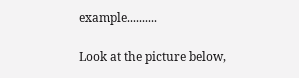example..........

Look at the picture below,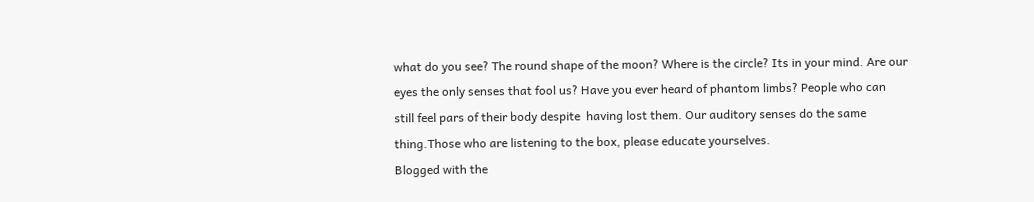what do you see? The round shape of the moon? Where is the circle? Its in your mind. Are our eyes the only senses that fool us? Have you ever heard of phantom limbs? People who can still feel pars of their body despite  having lost them. Our auditory senses do the same thing.Those who are listening to the box, please educate yourselves.
Blogged with the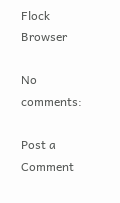Flock Browser

No comments:

Post a Comment